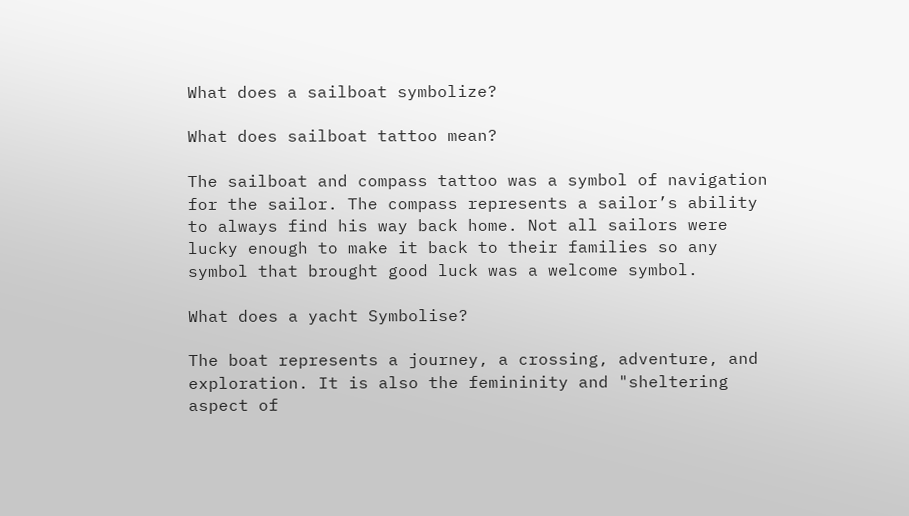What does a sailboat symbolize?

What does sailboat tattoo mean?

The sailboat and compass tattoo was a symbol of navigation for the sailor. The compass represents a sailor’s ability to always find his way back home. Not all sailors were lucky enough to make it back to their families so any symbol that brought good luck was a welcome symbol.

What does a yacht Symbolise?

The boat represents a journey, a crossing, adventure, and exploration. It is also the femininity and "sheltering aspect of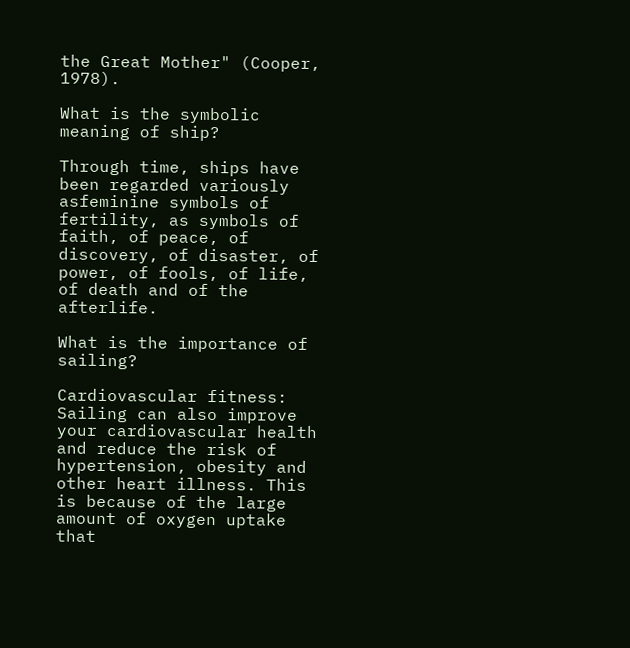the Great Mother" (Cooper, 1978).

What is the symbolic meaning of ship?

Through time, ships have been regarded variously asfeminine symbols of fertility, as symbols of faith, of peace, of discovery, of disaster, of power, of fools, of life, of death and of the afterlife.

What is the importance of sailing?

Cardiovascular fitness: Sailing can also improve your cardiovascular health and reduce the risk of hypertension, obesity and other heart illness. This is because of the large amount of oxygen uptake that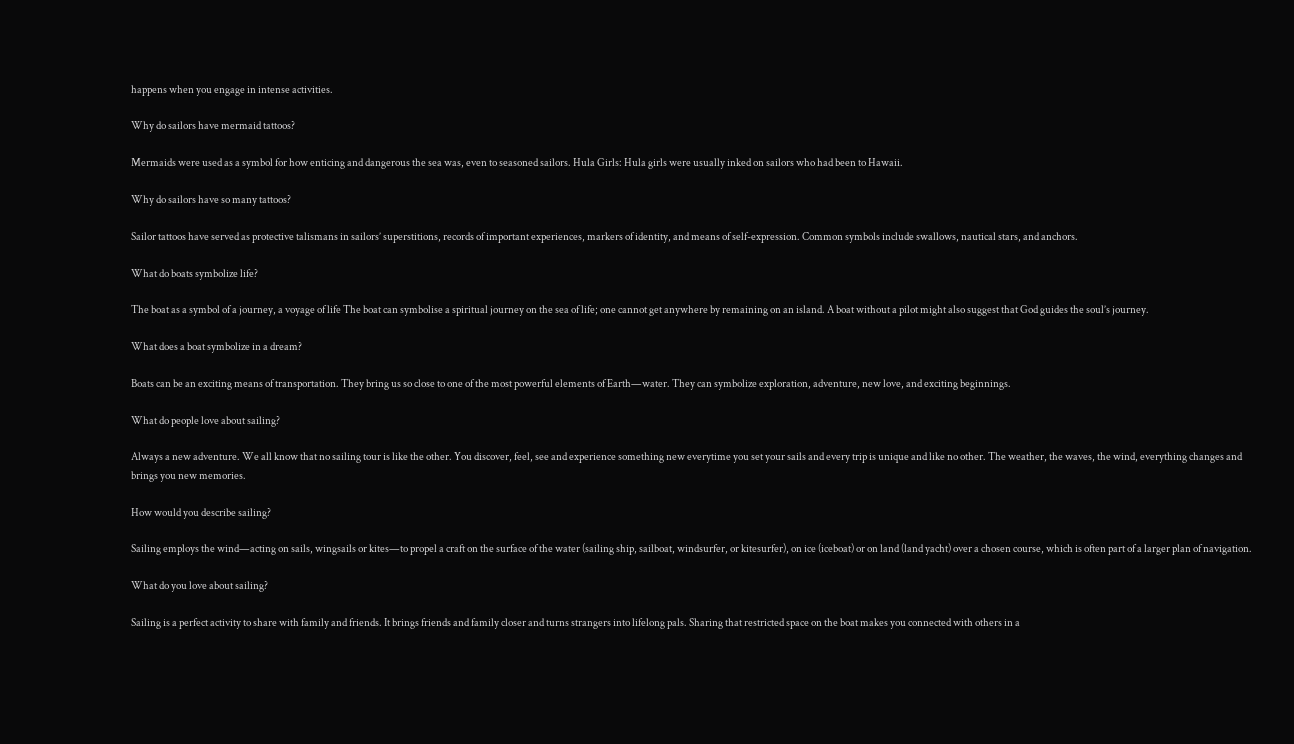happens when you engage in intense activities.

Why do sailors have mermaid tattoos?

Mermaids were used as a symbol for how enticing and dangerous the sea was, even to seasoned sailors. Hula Girls: Hula girls were usually inked on sailors who had been to Hawaii.

Why do sailors have so many tattoos?

Sailor tattoos have served as protective talismans in sailors’ superstitions, records of important experiences, markers of identity, and means of self-expression. Common symbols include swallows, nautical stars, and anchors.

What do boats symbolize life?

The boat as a symbol of a journey, a voyage of life The boat can symbolise a spiritual journey on the sea of life; one cannot get anywhere by remaining on an island. A boat without a pilot might also suggest that God guides the soul’s journey.

What does a boat symbolize in a dream?

Boats can be an exciting means of transportation. They bring us so close to one of the most powerful elements of Earth—water. They can symbolize exploration, adventure, new love, and exciting beginnings.

What do people love about sailing?

Always a new adventure. We all know that no sailing tour is like the other. You discover, feel, see and experience something new everytime you set your sails and every trip is unique and like no other. The weather, the waves, the wind, everything changes and brings you new memories.

How would you describe sailing?

Sailing employs the wind—acting on sails, wingsails or kites—to propel a craft on the surface of the water (sailing ship, sailboat, windsurfer, or kitesurfer), on ice (iceboat) or on land (land yacht) over a chosen course, which is often part of a larger plan of navigation.

What do you love about sailing?

Sailing is a perfect activity to share with family and friends. It brings friends and family closer and turns strangers into lifelong pals. Sharing that restricted space on the boat makes you connected with others in a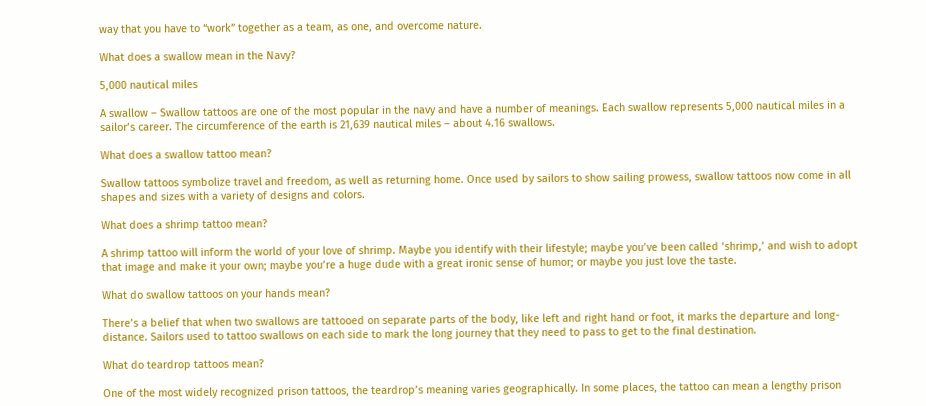way that you have to “work” together as a team, as one, and overcome nature.

What does a swallow mean in the Navy?

5,000 nautical miles

A swallow – Swallow tattoos are one of the most popular in the navy and have a number of meanings. Each swallow represents 5,000 nautical miles in a sailor’s career. The circumference of the earth is 21,639 nautical miles – about 4.16 swallows.

What does a swallow tattoo mean?

Swallow tattoos symbolize travel and freedom, as well as returning home. Once used by sailors to show sailing prowess, swallow tattoos now come in all shapes and sizes with a variety of designs and colors.

What does a shrimp tattoo mean?

A shrimp tattoo will inform the world of your love of shrimp. Maybe you identify with their lifestyle; maybe you’ve been called ‘shrimp,’ and wish to adopt that image and make it your own; maybe you’re a huge dude with a great ironic sense of humor; or maybe you just love the taste.

What do swallow tattoos on your hands mean?

There’s a belief that when two swallows are tattooed on separate parts of the body, like left and right hand or foot, it marks the departure and long-distance. Sailors used to tattoo swallows on each side to mark the long journey that they need to pass to get to the final destination.

What do teardrop tattoos mean?

One of the most widely recognized prison tattoos, the teardrop’s meaning varies geographically. In some places, the tattoo can mean a lengthy prison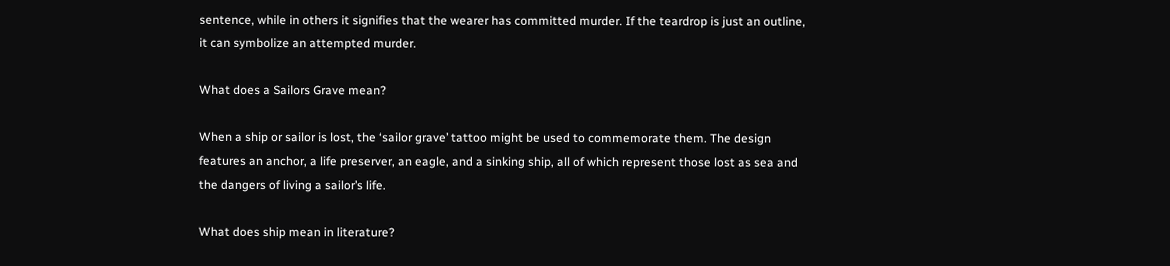sentence, while in others it signifies that the wearer has committed murder. If the teardrop is just an outline, it can symbolize an attempted murder.

What does a Sailors Grave mean?

When a ship or sailor is lost, the ‘sailor grave’ tattoo might be used to commemorate them. The design features an anchor, a life preserver, an eagle, and a sinking ship, all of which represent those lost as sea and the dangers of living a sailor’s life.

What does ship mean in literature?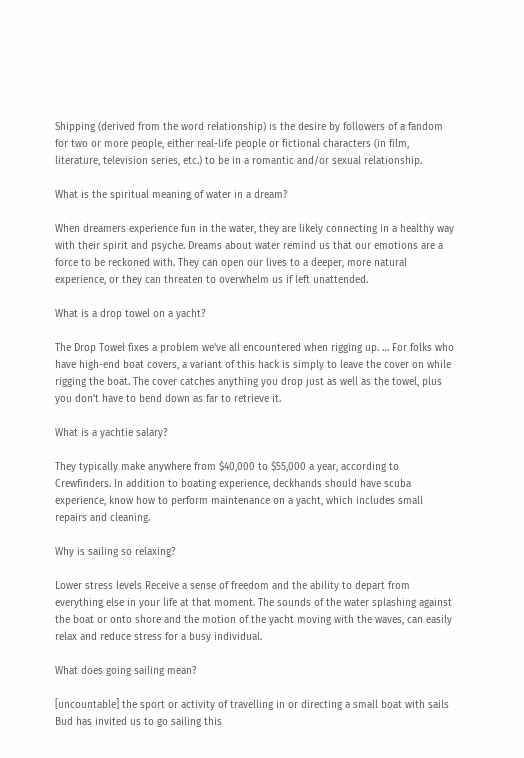Shipping (derived from the word relationship) is the desire by followers of a fandom for two or more people, either real-life people or fictional characters (in film, literature, television series, etc.) to be in a romantic and/or sexual relationship.

What is the spiritual meaning of water in a dream?

When dreamers experience fun in the water, they are likely connecting in a healthy way with their spirit and psyche. Dreams about water remind us that our emotions are a force to be reckoned with. They can open our lives to a deeper, more natural experience, or they can threaten to overwhelm us if left unattended.

What is a drop towel on a yacht?

The Drop Towel fixes a problem we’ve all encountered when rigging up. … For folks who have high-end boat covers, a variant of this hack is simply to leave the cover on while rigging the boat. The cover catches anything you drop just as well as the towel, plus you don’t have to bend down as far to retrieve it.

What is a yachtie salary?

They typically make anywhere from $40,000 to $55,000 a year, according to Crewfinders. In addition to boating experience, deckhands should have scuba experience, know how to perform maintenance on a yacht, which includes small repairs and cleaning.

Why is sailing so relaxing?

Lower stress levels Receive a sense of freedom and the ability to depart from everything else in your life at that moment. The sounds of the water splashing against the boat or onto shore and the motion of the yacht moving with the waves, can easily relax and reduce stress for a busy individual.

What does going sailing mean?

[uncountable] the sport or activity of travelling in or directing a small boat with sails Bud has invited us to go sailing this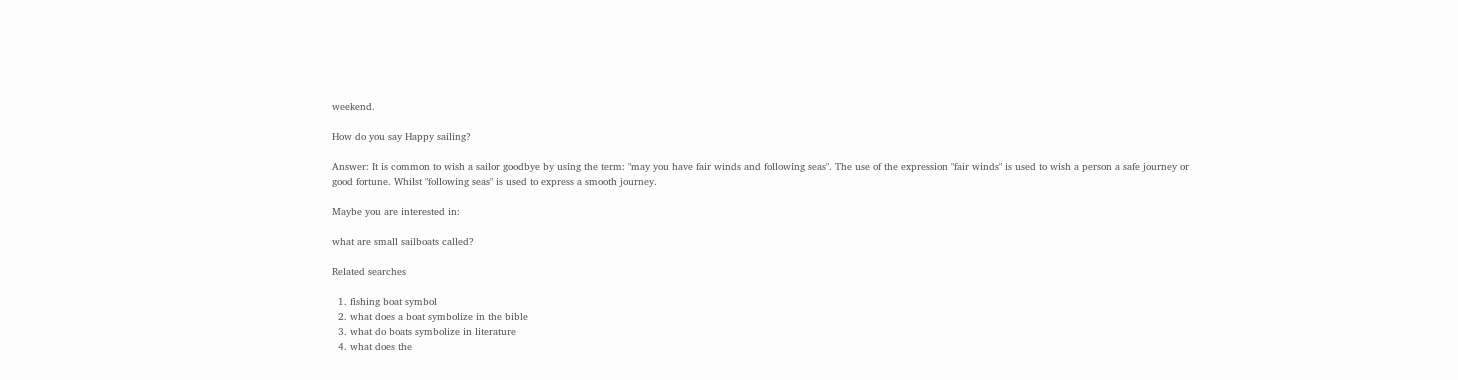weekend.

How do you say Happy sailing?

Answer: It is common to wish a sailor goodbye by using the term: "may you have fair winds and following seas". The use of the expression "fair winds" is used to wish a person a safe journey or good fortune. Whilst "following seas" is used to express a smooth journey.

Maybe you are interested in:

what are small sailboats called?

Related searches

  1. fishing boat symbol
  2. what does a boat symbolize in the bible
  3. what do boats symbolize in literature
  4. what does the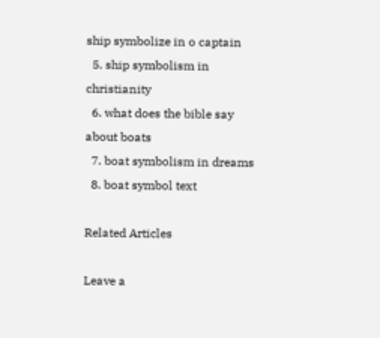ship symbolize in o captain
  5. ship symbolism in christianity
  6. what does the bible say about boats
  7. boat symbolism in dreams
  8. boat symbol text

Related Articles

Leave a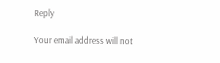Reply

Your email address will not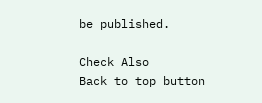be published.

Check Also
Back to top button